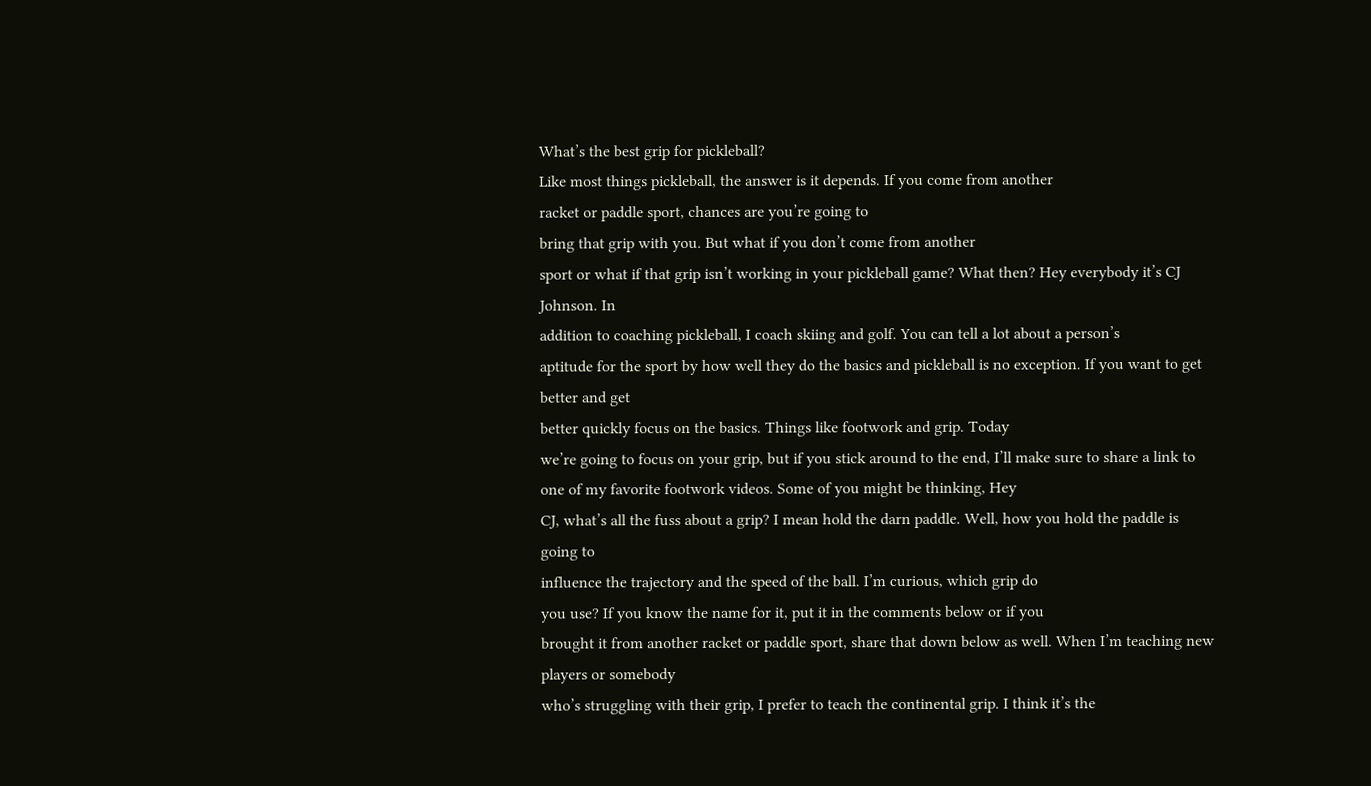What’s the best grip for pickleball?
Like most things pickleball, the answer is it depends. If you come from another
racket or paddle sport, chances are you’re going to
bring that grip with you. But what if you don’t come from another
sport or what if that grip isn’t working in your pickleball game? What then? Hey everybody it’s CJ Johnson. In
addition to coaching pickleball, I coach skiing and golf. You can tell a lot about a person’s
aptitude for the sport by how well they do the basics and pickleball is no exception. If you want to get better and get
better quickly focus on the basics. Things like footwork and grip. Today
we’re going to focus on your grip, but if you stick around to the end, I’ll make sure to share a link to
one of my favorite footwork videos. Some of you might be thinking, Hey
CJ, what’s all the fuss about a grip? I mean hold the darn paddle. Well, how you hold the paddle is going to
influence the trajectory and the speed of the ball. I’m curious, which grip do
you use? If you know the name for it, put it in the comments below or if you
brought it from another racket or paddle sport, share that down below as well. When I’m teaching new players or somebody
who’s struggling with their grip, I prefer to teach the continental grip. I think it’s the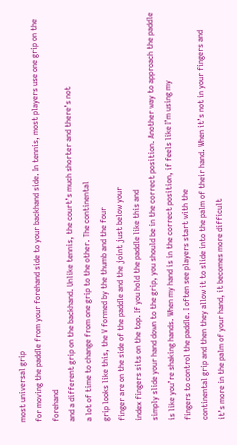most universal grip
for moving the paddle from your forehand side to your backhand side. In tennis, most players use one grip on the forehand
and a different grip on the backhand. Unlike tennis, the court’s much shorter and there’s not
a lot of time to change from one grip to the other. The continental
grip looks like this, the V formed by the thumb and the four
finger are on the side of the paddle and the joint just below your
index fingers sits on the top. If you hold the paddle like this and
simply slide your hand down to the grip, you should be in the correct position. Another way to approach the paddle
is like you’re shaking hands. When my hand is in the correct position, if feels like I’m using my
fingers to control the paddle. I often see players start with the
continental grip and then they allow it to slide into the palm of their hand. When it’s not in your fingers and
it’s more in the palm of your hand, it becomes more difficult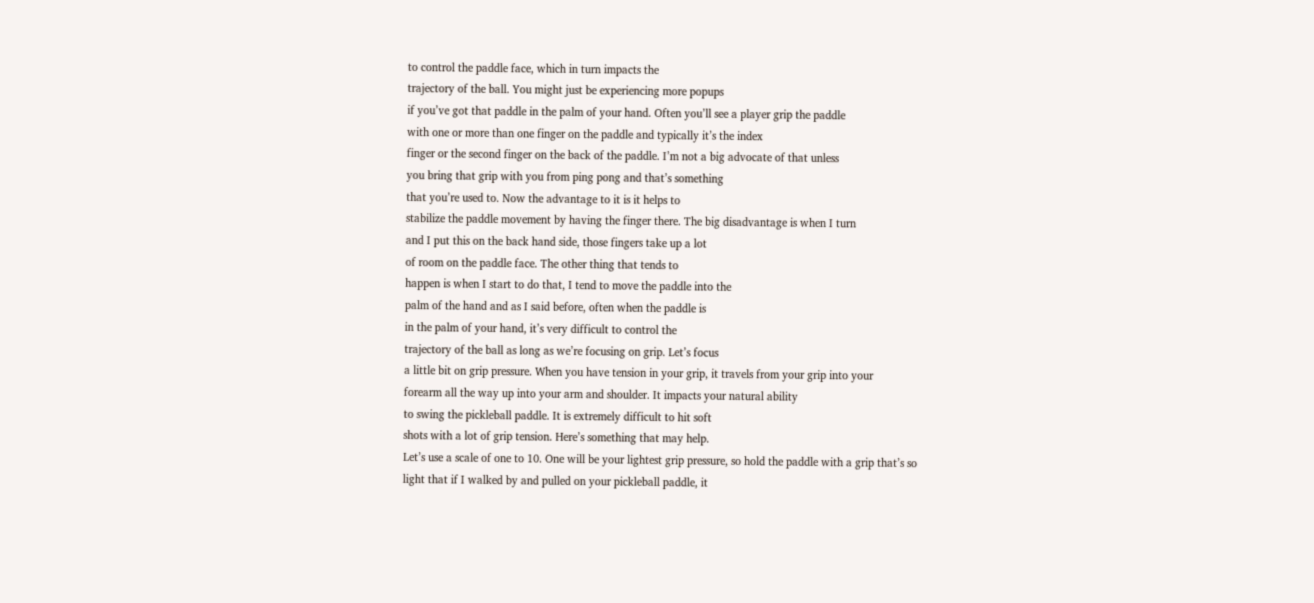to control the paddle face, which in turn impacts the
trajectory of the ball. You might just be experiencing more popups
if you’ve got that paddle in the palm of your hand. Often you’ll see a player grip the paddle
with one or more than one finger on the paddle and typically it’s the index
finger or the second finger on the back of the paddle. I’m not a big advocate of that unless
you bring that grip with you from ping pong and that’s something
that you’re used to. Now the advantage to it is it helps to
stabilize the paddle movement by having the finger there. The big disadvantage is when I turn
and I put this on the back hand side, those fingers take up a lot
of room on the paddle face. The other thing that tends to
happen is when I start to do that, I tend to move the paddle into the
palm of the hand and as I said before, often when the paddle is
in the palm of your hand, it’s very difficult to control the
trajectory of the ball as long as we’re focusing on grip. Let’s focus
a little bit on grip pressure. When you have tension in your grip, it travels from your grip into your
forearm all the way up into your arm and shoulder. It impacts your natural ability
to swing the pickleball paddle. It is extremely difficult to hit soft
shots with a lot of grip tension. Here’s something that may help.
Let’s use a scale of one to 10. One will be your lightest grip pressure, so hold the paddle with a grip that’s so
light that if I walked by and pulled on your pickleball paddle, it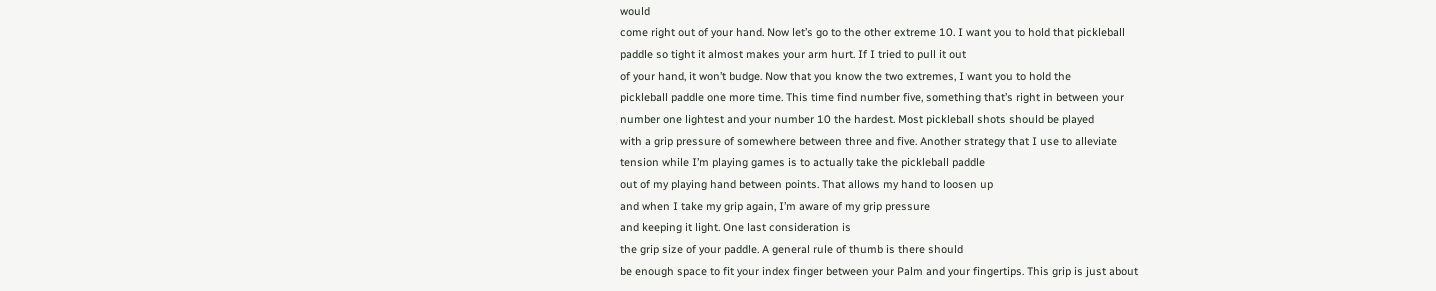would
come right out of your hand. Now let’s go to the other extreme 10. I want you to hold that pickleball
paddle so tight it almost makes your arm hurt. If I tried to pull it out
of your hand, it won’t budge. Now that you know the two extremes, I want you to hold the
pickleball paddle one more time. This time find number five, something that’s right in between your
number one lightest and your number 10 the hardest. Most pickleball shots should be played
with a grip pressure of somewhere between three and five. Another strategy that I use to alleviate
tension while I’m playing games is to actually take the pickleball paddle
out of my playing hand between points. That allows my hand to loosen up
and when I take my grip again, I’m aware of my grip pressure
and keeping it light. One last consideration is
the grip size of your paddle. A general rule of thumb is there should
be enough space to fit your index finger between your Palm and your fingertips. This grip is just about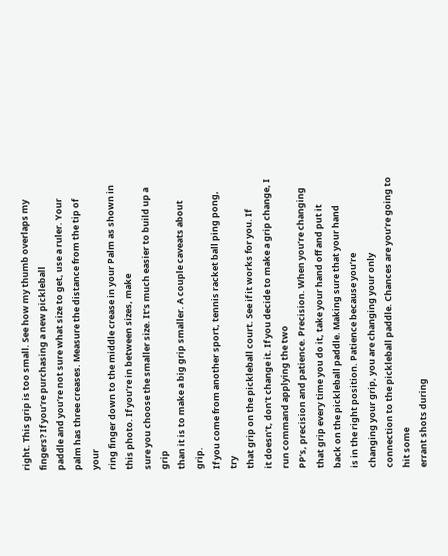right. This grip is too small. See how my thumb overlaps my fingers? If you’re purchasing a new pickleball
paddle and you’re not sure what size to get, use a ruler. Your
palm has three creases. Measure the distance from the tip of your
ring finger down to the middle crease in your Palm as shown in this photo. If you’re in between sizes, make
sure you choose the smaller size. It’s much easier to build up a grip
than it is to make a big grip smaller. A couple caveats about grip.
If you come from another sport, tennis racket ball ping pong, try
that grip on the pickleball court. See if it works for you. If
it doesn’t, don’t change it. If you decide to make a grip change, I run command applying the two
PP’s, precision and patience. Precision. When you’re changing
that grip every time you do it, take your hand off and put it
back on the pickleball paddle. Making sure that your hand
is in the right position. Patience because you’re
changing your grip, you are changing your only
connection to the pickleball paddle. Chances are you’re going to hit some
errant shots during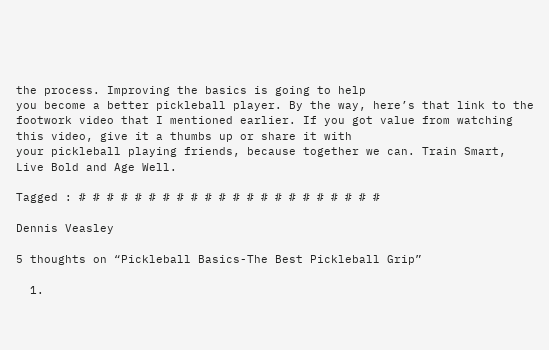the process. Improving the basics is going to help
you become a better pickleball player. By the way, here’s that link to the
footwork video that I mentioned earlier. If you got value from watching this video, give it a thumbs up or share it with
your pickleball playing friends, because together we can. Train Smart, Live Bold and Age Well.

Tagged : # # # # # # # # # # # # # # # # # # # # # #

Dennis Veasley

5 thoughts on “Pickleball Basics-The Best Pickleball Grip”

  1.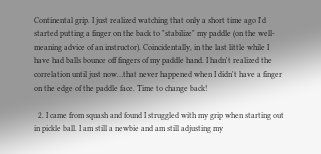Continental grip. I just realized watching that only a short time ago I'd started putting a finger on the back to "stabilize" my paddle (on the well-meaning advice of an instructor). Coincidentally, in the last little while I have had balls bounce off fingers of my paddle hand. I hadn't realized the correlation until just now…that never happened when I didn't have a finger on the edge of the paddle face. Time to change back!

  2. I came from squash and found I struggled with my grip when starting out in pickle ball. I am still a newbie and am still adjusting my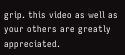grip. this video as well as your others are greatly appreciated.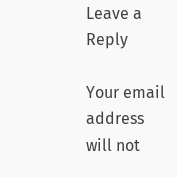Leave a Reply

Your email address will not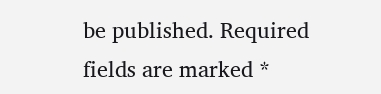be published. Required fields are marked *